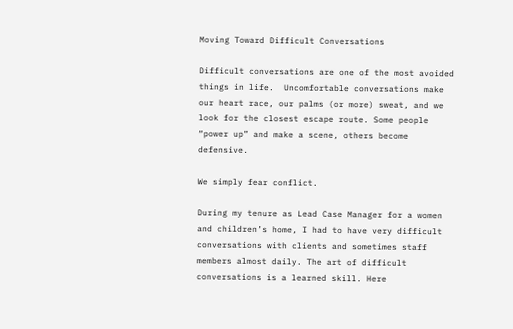Moving Toward Difficult Conversations

Difficult conversations are one of the most avoided things in life.  Uncomfortable conversations make our heart race, our palms (or more) sweat, and we look for the closest escape route. Some people “power up” and make a scene, others become defensive.

We simply fear conflict.

During my tenure as Lead Case Manager for a women and children’s home, I had to have very difficult conversations with clients and sometimes staff members almost daily. The art of difficult conversations is a learned skill. Here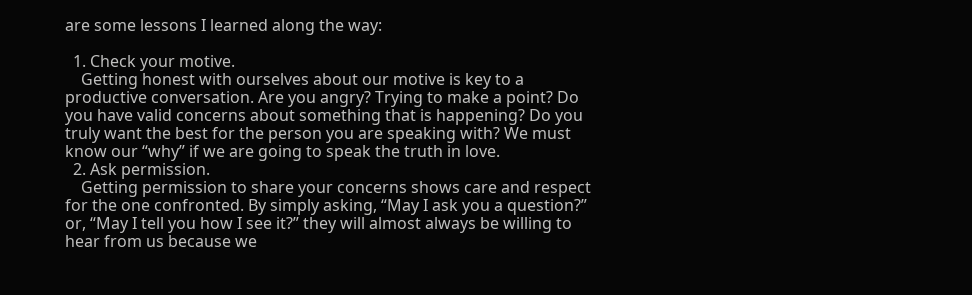are some lessons I learned along the way:

  1. Check your motive.
    Getting honest with ourselves about our motive is key to a productive conversation. Are you angry? Trying to make a point? Do you have valid concerns about something that is happening? Do you truly want the best for the person you are speaking with? We must know our “why” if we are going to speak the truth in love.
  2. Ask permission.
    Getting permission to share your concerns shows care and respect for the one confronted. By simply asking, “May I ask you a question?” or, “May I tell you how I see it?” they will almost always be willing to hear from us because we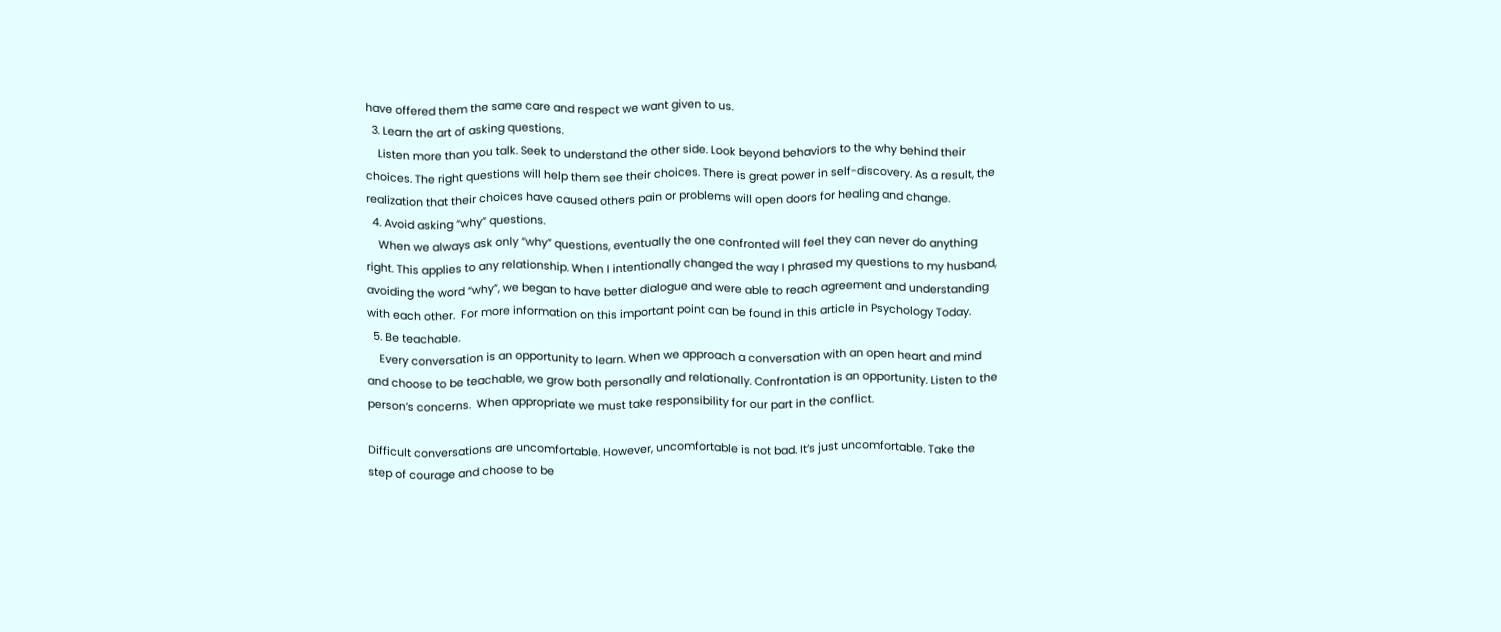have offered them the same care and respect we want given to us.
  3. Learn the art of asking questions.
    Listen more than you talk. Seek to understand the other side. Look beyond behaviors to the why behind their choices. The right questions will help them see their choices. There is great power in self-discovery. As a result, the realization that their choices have caused others pain or problems will open doors for healing and change.
  4. Avoid asking “why” questions.
    When we always ask only “why” questions, eventually the one confronted will feel they can never do anything right. This applies to any relationship. When I intentionally changed the way I phrased my questions to my husband, avoiding the word “why”, we began to have better dialogue and were able to reach agreement and understanding with each other.  For more information on this important point can be found in this article in Psychology Today.
  5. Be teachable.
    Every conversation is an opportunity to learn. When we approach a conversation with an open heart and mind and choose to be teachable, we grow both personally and relationally. Confrontation is an opportunity. Listen to the person’s concerns.  When appropriate we must take responsibility for our part in the conflict.

Difficult conversations are uncomfortable. However, uncomfortable is not bad. It’s just uncomfortable. Take the step of courage and choose to be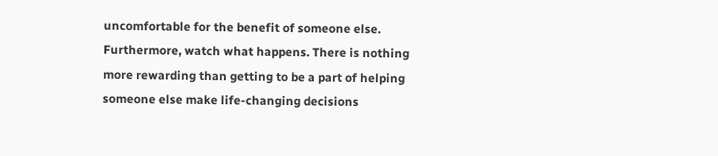uncomfortable for the benefit of someone else. Furthermore, watch what happens. There is nothing more rewarding than getting to be a part of helping someone else make life-changing decisions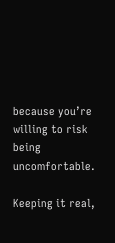because you’re willing to risk being uncomfortable.

Keeping it real,